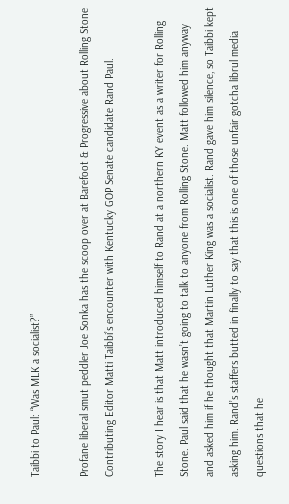Taibbi to Paul: “Was MLK a socialist?”

Profane liberal smut peddler Joe Sonka has the scoop over at Barefoot & Progressive about Rolling Stone Contributing Editor Matti Taibbi’s encounter with Kentucky GOP Senate candidate Rand Paul.

The story I hear is that Matt introduced himself to Rand at a northern KY event as a writer for Rolling Stone. Paul said that he wasn’t going to talk to anyone from Rolling Stone. Matt followed him anyway and asked him if he thought that Martin Luther King was a socialist. Rand gave him silence, so Taibbi kept asking him. Rand’s staffers butted in finally to say that this is one of those unfair gotcha librul media questions that he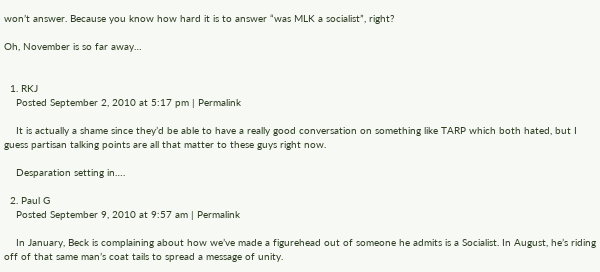won’t answer. Because you know how hard it is to answer “was MLK a socialist”, right?

Oh, November is so far away…


  1. RKJ
    Posted September 2, 2010 at 5:17 pm | Permalink

    It is actually a shame since they’d be able to have a really good conversation on something like TARP which both hated, but I guess partisan talking points are all that matter to these guys right now.

    Desparation setting in….

  2. Paul G
    Posted September 9, 2010 at 9:57 am | Permalink

    In January, Beck is complaining about how we’ve made a figurehead out of someone he admits is a Socialist. In August, he’s riding off of that same man’s coat tails to spread a message of unity.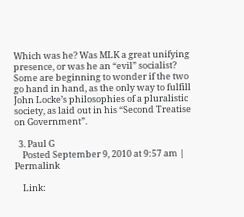Which was he? Was MLK a great unifying presence, or was he an “evil” socialist? Some are beginning to wonder if the two go hand in hand, as the only way to fulfill John Locke’s philosophies of a pluralistic society, as laid out in his “Second Treatise on Government”.

  3. Paul G
    Posted September 9, 2010 at 9:57 am | Permalink

    Link: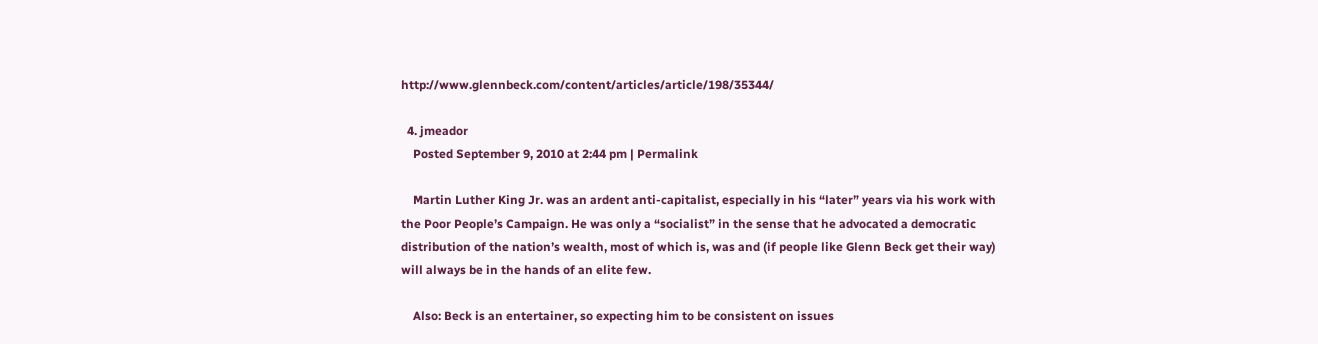http://www.glennbeck.com/content/articles/article/198/35344/

  4. jmeador
    Posted September 9, 2010 at 2:44 pm | Permalink

    Martin Luther King Jr. was an ardent anti-capitalist, especially in his “later” years via his work with the Poor People’s Campaign. He was only a “socialist” in the sense that he advocated a democratic distribution of the nation’s wealth, most of which is, was and (if people like Glenn Beck get their way) will always be in the hands of an elite few.

    Also: Beck is an entertainer, so expecting him to be consistent on issues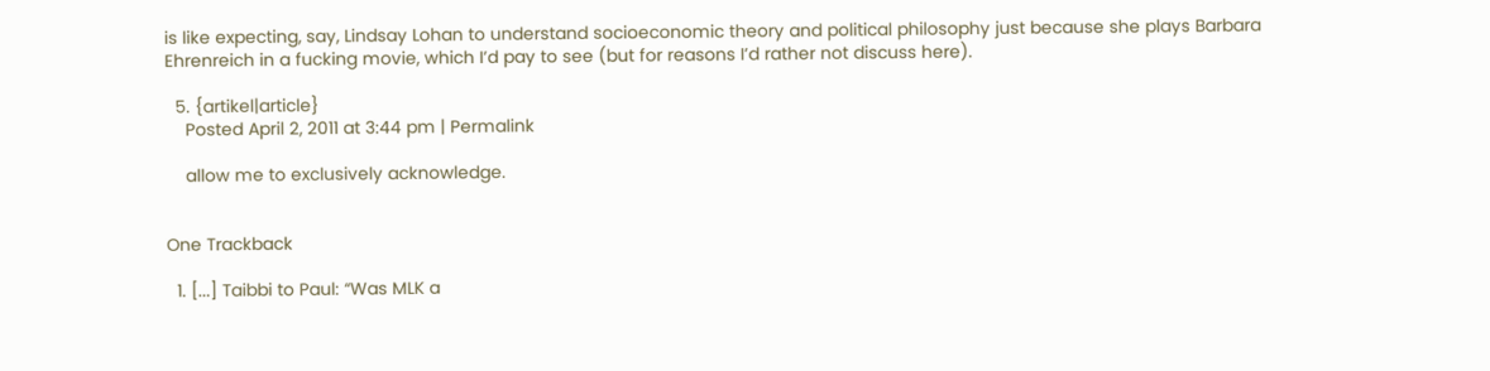is like expecting, say, Lindsay Lohan to understand socioeconomic theory and political philosophy just because she plays Barbara Ehrenreich in a fucking movie, which I’d pay to see (but for reasons I’d rather not discuss here).

  5. {artikel|article}
    Posted April 2, 2011 at 3:44 pm | Permalink

    allow me to exclusively acknowledge.


One Trackback

  1. [...] Taibbi to Paul: “Was MLK a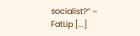socialist?” – FatLip [...]